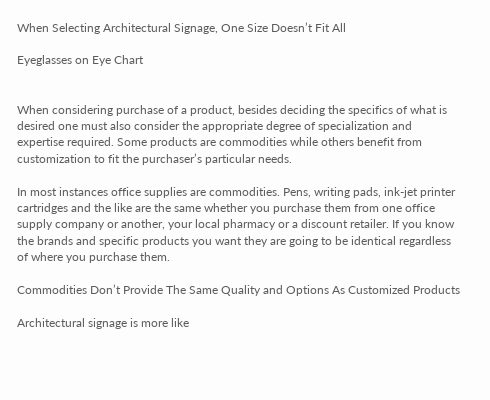When Selecting Architectural Signage, One Size Doesn’t Fit All

Eyeglasses on Eye Chart


When considering purchase of a product, besides deciding the specifics of what is desired one must also consider the appropriate degree of specialization and expertise required. Some products are commodities while others benefit from customization to fit the purchaser’s particular needs.

In most instances office supplies are commodities. Pens, writing pads, ink-jet printer cartridges and the like are the same whether you purchase them from one office supply company or another, your local pharmacy or a discount retailer. If you know the brands and specific products you want they are going to be identical regardless of where you purchase them.

Commodities Don’t Provide The Same Quality and Options As Customized Products

Architectural signage is more like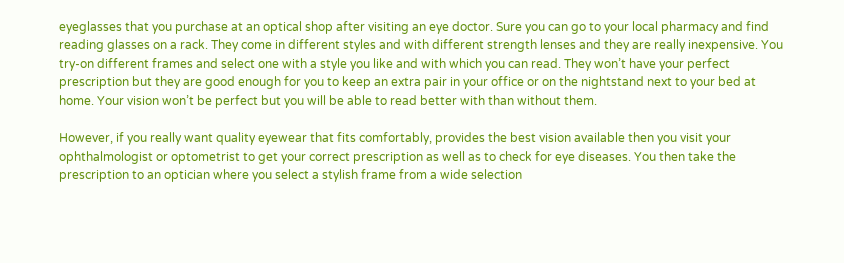eyeglasses that you purchase at an optical shop after visiting an eye doctor. Sure you can go to your local pharmacy and find reading glasses on a rack. They come in different styles and with different strength lenses and they are really inexpensive. You try-on different frames and select one with a style you like and with which you can read. They won’t have your perfect prescription but they are good enough for you to keep an extra pair in your office or on the nightstand next to your bed at home. Your vision won’t be perfect but you will be able to read better with than without them.

However, if you really want quality eyewear that fits comfortably, provides the best vision available then you visit your ophthalmologist or optometrist to get your correct prescription as well as to check for eye diseases. You then take the prescription to an optician where you select a stylish frame from a wide selection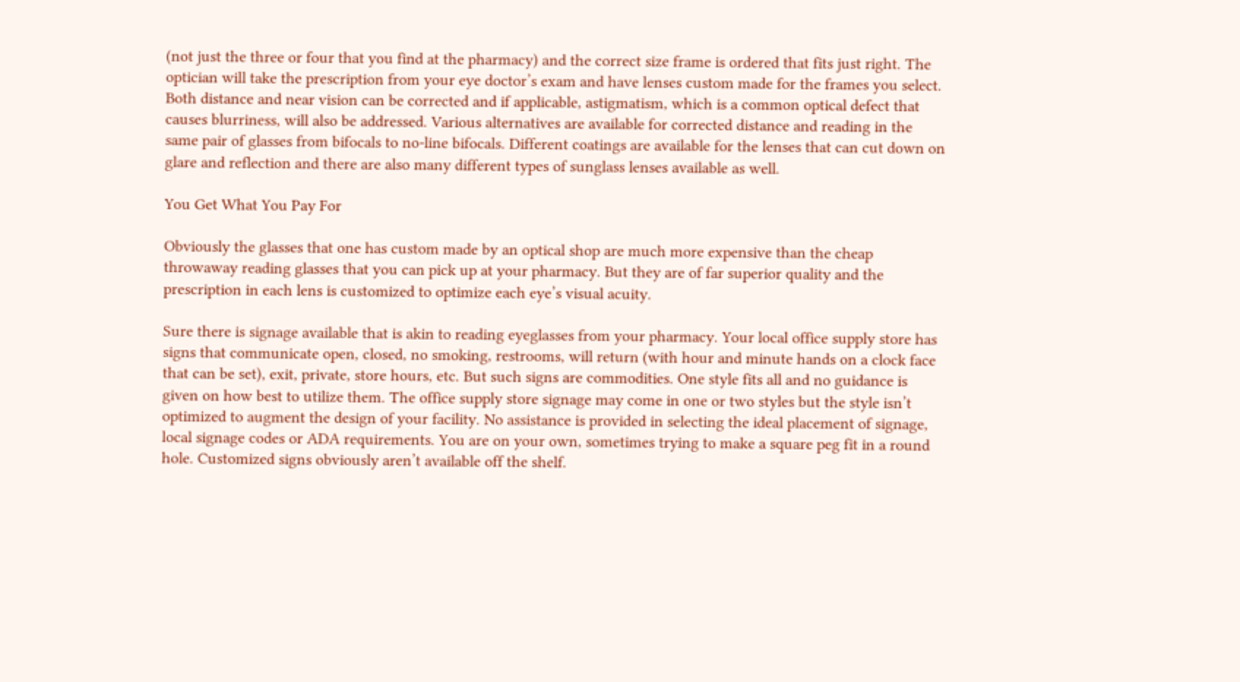(not just the three or four that you find at the pharmacy) and the correct size frame is ordered that fits just right. The optician will take the prescription from your eye doctor’s exam and have lenses custom made for the frames you select. Both distance and near vision can be corrected and if applicable, astigmatism, which is a common optical defect that causes blurriness, will also be addressed. Various alternatives are available for corrected distance and reading in the same pair of glasses from bifocals to no-line bifocals. Different coatings are available for the lenses that can cut down on glare and reflection and there are also many different types of sunglass lenses available as well.

You Get What You Pay For

Obviously the glasses that one has custom made by an optical shop are much more expensive than the cheap throwaway reading glasses that you can pick up at your pharmacy. But they are of far superior quality and the prescription in each lens is customized to optimize each eye’s visual acuity.

Sure there is signage available that is akin to reading eyeglasses from your pharmacy. Your local office supply store has signs that communicate open, closed, no smoking, restrooms, will return (with hour and minute hands on a clock face that can be set), exit, private, store hours, etc. But such signs are commodities. One style fits all and no guidance is given on how best to utilize them. The office supply store signage may come in one or two styles but the style isn’t optimized to augment the design of your facility. No assistance is provided in selecting the ideal placement of signage, local signage codes or ADA requirements. You are on your own, sometimes trying to make a square peg fit in a round hole. Customized signs obviously aren’t available off the shelf.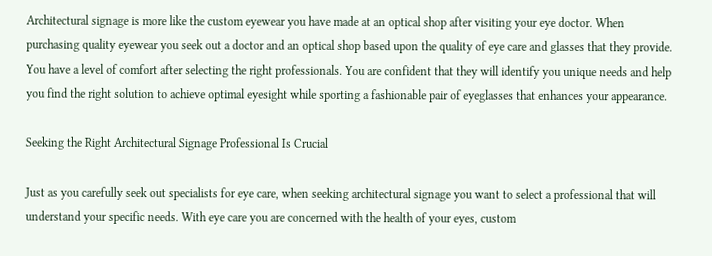Architectural signage is more like the custom eyewear you have made at an optical shop after visiting your eye doctor. When purchasing quality eyewear you seek out a doctor and an optical shop based upon the quality of eye care and glasses that they provide. You have a level of comfort after selecting the right professionals. You are confident that they will identify you unique needs and help you find the right solution to achieve optimal eyesight while sporting a fashionable pair of eyeglasses that enhances your appearance.

Seeking the Right Architectural Signage Professional Is Crucial

Just as you carefully seek out specialists for eye care, when seeking architectural signage you want to select a professional that will understand your specific needs. With eye care you are concerned with the health of your eyes, custom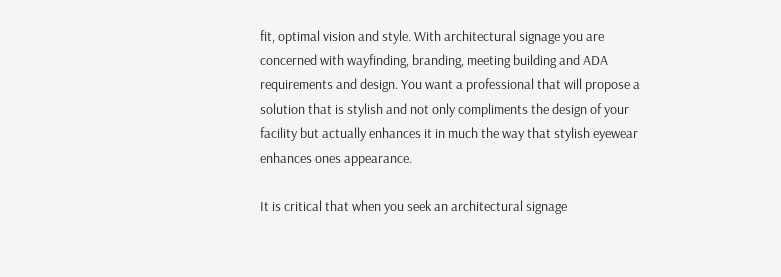fit, optimal vision and style. With architectural signage you are concerned with wayfinding, branding, meeting building and ADA requirements and design. You want a professional that will propose a solution that is stylish and not only compliments the design of your facility but actually enhances it in much the way that stylish eyewear enhances ones appearance.

It is critical that when you seek an architectural signage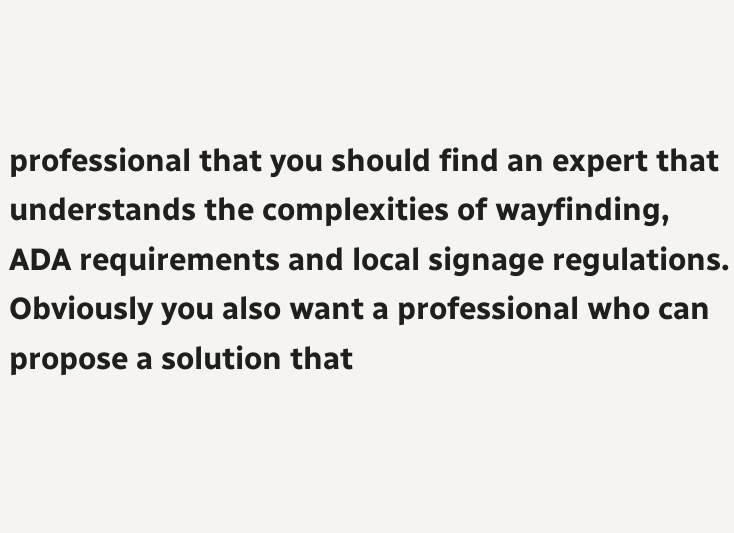professional that you should find an expert that understands the complexities of wayfinding, ADA requirements and local signage regulations. Obviously you also want a professional who can propose a solution that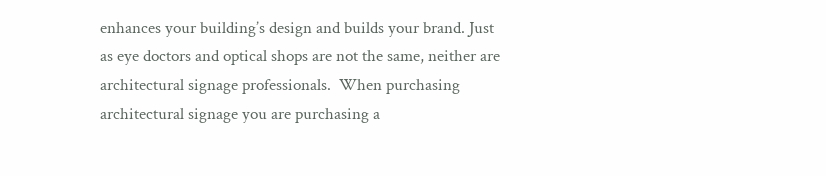enhances your building’s design and builds your brand. Just as eye doctors and optical shops are not the same, neither are architectural signage professionals.  When purchasing architectural signage you are purchasing a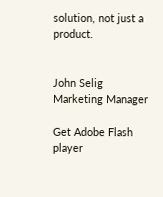solution, not just a product.


John Selig
Marketing Manager

Get Adobe Flash player